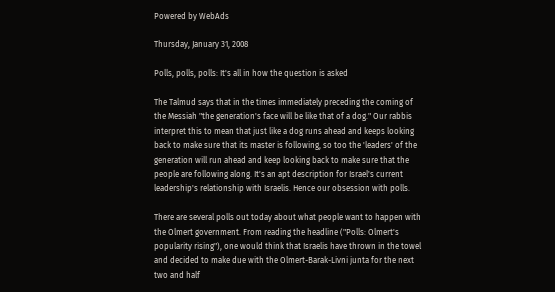Powered by WebAds

Thursday, January 31, 2008

Polls, polls, polls: It's all in how the question is asked

The Talmud says that in the times immediately preceding the coming of the Messiah "the generation's face will be like that of a dog." Our rabbis interpret this to mean that just like a dog runs ahead and keeps looking back to make sure that its master is following, so too the 'leaders' of the generation will run ahead and keep looking back to make sure that the people are following along. It's an apt description for Israel's current leadership's relationship with Israelis. Hence our obsession with polls.

There are several polls out today about what people want to happen with the Olmert government. From reading the headline ("Polls: Olmert's popularity rising"), one would think that Israelis have thrown in the towel and decided to make due with the Olmert-Barak-Livni junta for the next two and half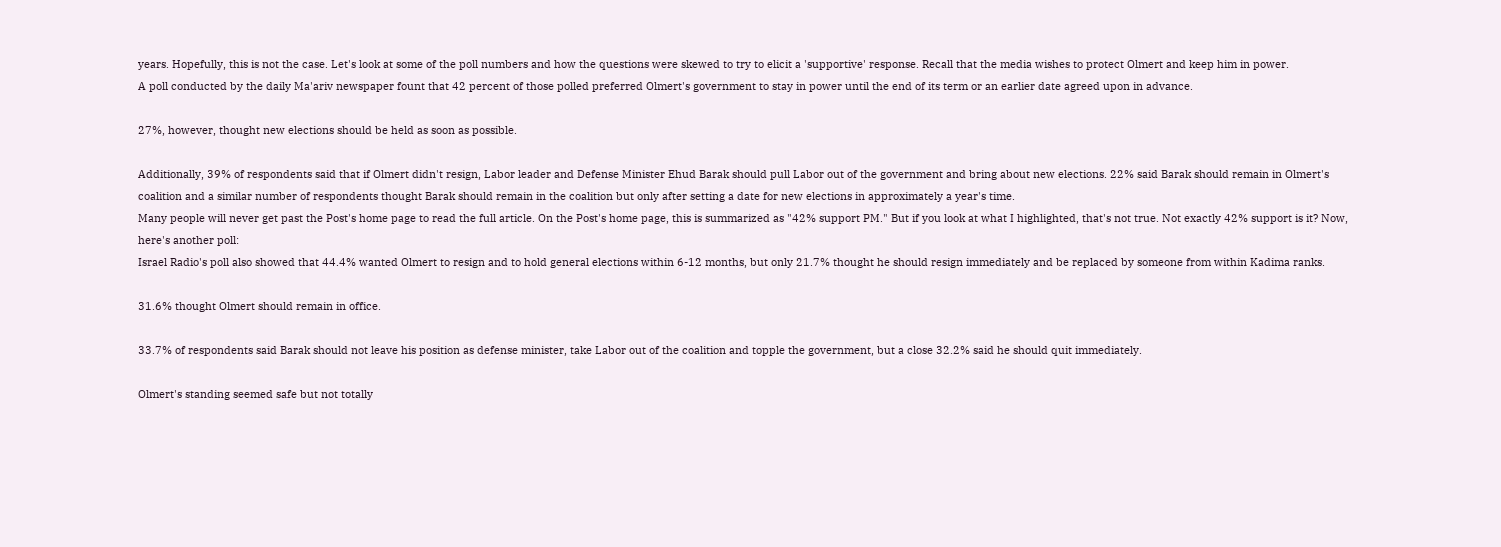years. Hopefully, this is not the case. Let's look at some of the poll numbers and how the questions were skewed to try to elicit a 'supportive' response. Recall that the media wishes to protect Olmert and keep him in power.
A poll conducted by the daily Ma'ariv newspaper fount that 42 percent of those polled preferred Olmert's government to stay in power until the end of its term or an earlier date agreed upon in advance.

27%, however, thought new elections should be held as soon as possible.

Additionally, 39% of respondents said that if Olmert didn't resign, Labor leader and Defense Minister Ehud Barak should pull Labor out of the government and bring about new elections. 22% said Barak should remain in Olmert's coalition and a similar number of respondents thought Barak should remain in the coalition but only after setting a date for new elections in approximately a year's time.
Many people will never get past the Post's home page to read the full article. On the Post's home page, this is summarized as "42% support PM." But if you look at what I highlighted, that's not true. Not exactly 42% support is it? Now, here's another poll:
Israel Radio's poll also showed that 44.4% wanted Olmert to resign and to hold general elections within 6-12 months, but only 21.7% thought he should resign immediately and be replaced by someone from within Kadima ranks.

31.6% thought Olmert should remain in office.

33.7% of respondents said Barak should not leave his position as defense minister, take Labor out of the coalition and topple the government, but a close 32.2% said he should quit immediately.

Olmert's standing seemed safe but not totally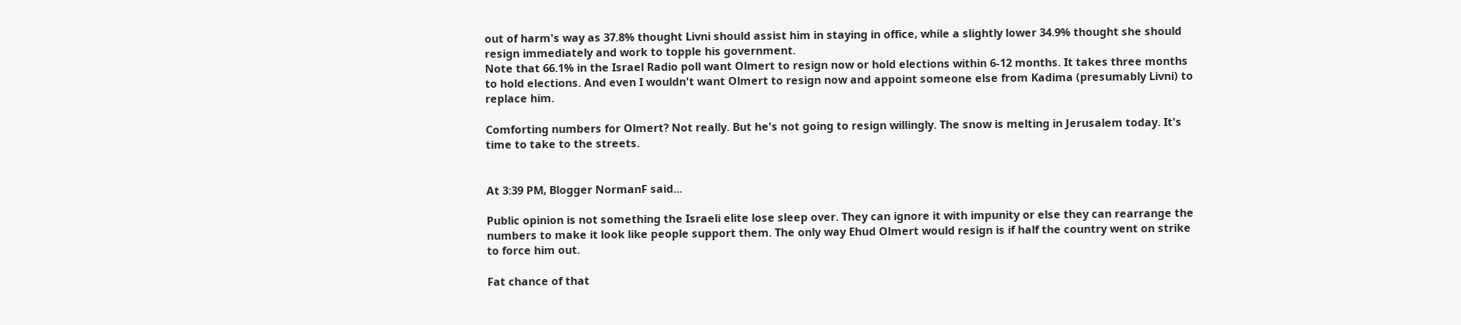out of harm's way as 37.8% thought Livni should assist him in staying in office, while a slightly lower 34.9% thought she should resign immediately and work to topple his government.
Note that 66.1% in the Israel Radio poll want Olmert to resign now or hold elections within 6-12 months. It takes three months to hold elections. And even I wouldn't want Olmert to resign now and appoint someone else from Kadima (presumably Livni) to replace him.

Comforting numbers for Olmert? Not really. But he's not going to resign willingly. The snow is melting in Jerusalem today. It's time to take to the streets.


At 3:39 PM, Blogger NormanF said...

Public opinion is not something the Israeli elite lose sleep over. They can ignore it with impunity or else they can rearrange the numbers to make it look like people support them. The only way Ehud Olmert would resign is if half the country went on strike to force him out.

Fat chance of that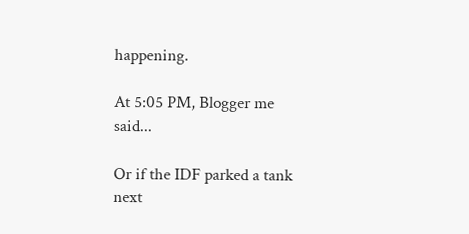happening.

At 5:05 PM, Blogger me said...

Or if the IDF parked a tank next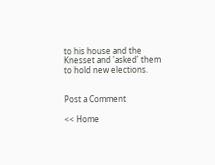to his house and the Knesset and 'asked' them to hold new elections.


Post a Comment

<< Home